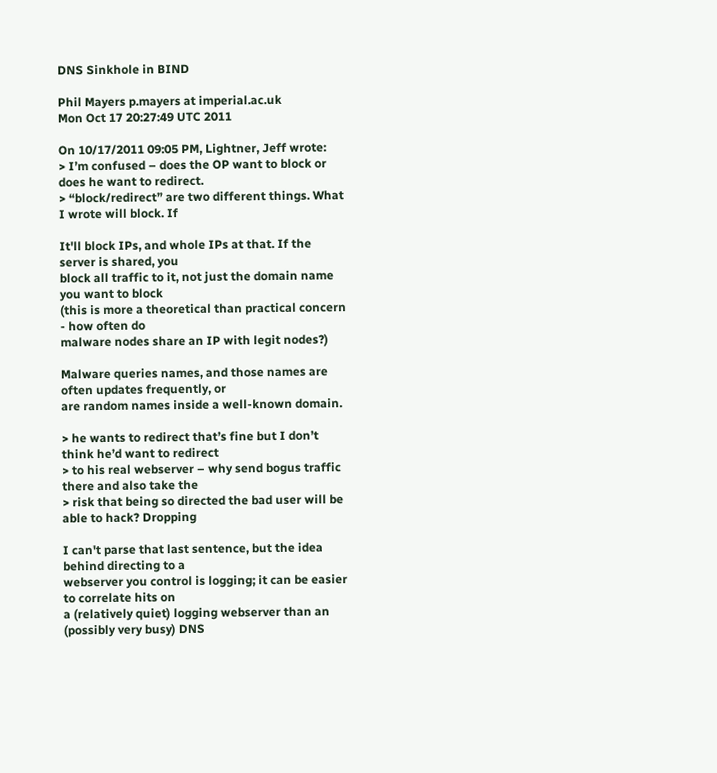DNS Sinkhole in BIND

Phil Mayers p.mayers at imperial.ac.uk
Mon Oct 17 20:27:49 UTC 2011

On 10/17/2011 09:05 PM, Lightner, Jeff wrote:
> I’m confused – does the OP want to block or does he want to redirect.
> “block/redirect” are two different things. What I wrote will block. If

It'll block IPs, and whole IPs at that. If the server is shared, you
block all traffic to it, not just the domain name you want to block
(this is more a theoretical than practical concern - how often do
malware nodes share an IP with legit nodes?)

Malware queries names, and those names are often updates frequently, or
are random names inside a well-known domain.

> he wants to redirect that’s fine but I don’t think he’d want to redirect
> to his real webserver – why send bogus traffic there and also take the
> risk that being so directed the bad user will be able to hack? Dropping

I can't parse that last sentence, but the idea behind directing to a
webserver you control is logging; it can be easier to correlate hits on
a (relatively quiet) logging webserver than an (possibly very busy) DNS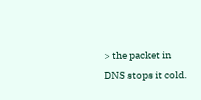> the packet in DNS stops it cold.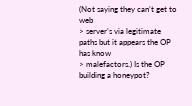(Not saying they can’t get to web
> server’s via legitimate paths but it appears the OP has know
> malefactors.) Is the OP building a honeypot?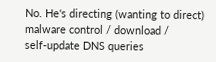No. He's directing (wanting to direct) malware control / download /
self-update DNS queries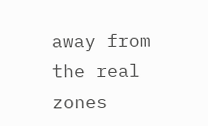away from the real zones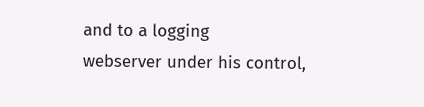and to a logging
webserver under his control,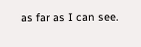as far as I can see.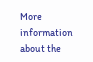More information about the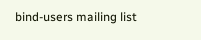bind-users mailing list